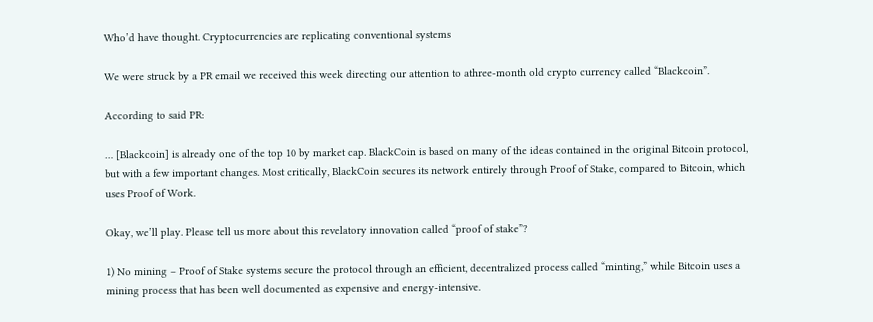Who’d have thought. Cryptocurrencies are replicating conventional systems

We were struck by a PR email we received this week directing our attention to athree-month old crypto currency called “Blackcoin”.

According to said PR:

… [Blackcoin] is already one of the top 10 by market cap. BlackCoin is based on many of the ideas contained in the original Bitcoin protocol, but with a few important changes. Most critically, BlackCoin secures its network entirely through Proof of Stake, compared to Bitcoin, which uses Proof of Work.

Okay, we’ll play. Please tell us more about this revelatory innovation called “proof of stake”?

1) No mining – Proof of Stake systems secure the protocol through an efficient, decentralized process called “minting,” while Bitcoin uses a mining process that has been well documented as expensive and energy-intensive.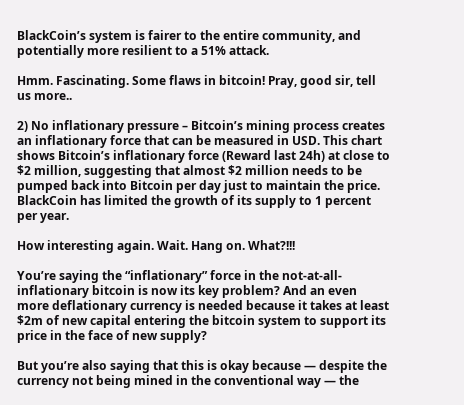BlackCoin’s system is fairer to the entire community, and potentially more resilient to a 51% attack.

Hmm. Fascinating. Some flaws in bitcoin! Pray, good sir, tell us more..

2) No inflationary pressure – Bitcoin’s mining process creates an inflationary force that can be measured in USD. This chart shows Bitcoin’s inflationary force (Reward last 24h) at close to $2 million, suggesting that almost $2 million needs to be pumped back into Bitcoin per day just to maintain the price. BlackCoin has limited the growth of its supply to 1 percent per year.

How interesting again. Wait. Hang on. What?!!!

You’re saying the “inflationary” force in the not-at-all-inflationary bitcoin is now its key problem? And an even more deflationary currency is needed because it takes at least $2m of new capital entering the bitcoin system to support its price in the face of new supply?

But you’re also saying that this is okay because — despite the currency not being mined in the conventional way — the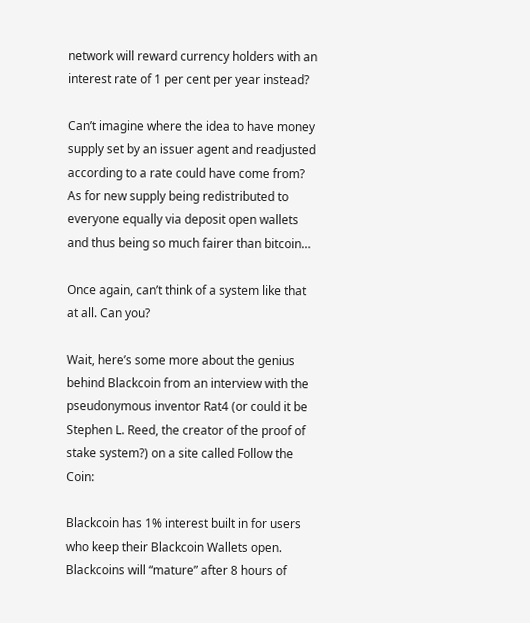network will reward currency holders with an interest rate of 1 per cent per year instead?

Can’t imagine where the idea to have money supply set by an issuer agent and readjusted according to a rate could have come from? As for new supply being redistributed to everyone equally via deposit open wallets and thus being so much fairer than bitcoin…

Once again, can’t think of a system like that at all. Can you?

Wait, here’s some more about the genius behind Blackcoin from an interview with the pseudonymous inventor Rat4 (or could it be Stephen L. Reed, the creator of the proof of stake system?) on a site called Follow the Coin:

Blackcoin has 1% interest built in for users who keep their Blackcoin Wallets open. Blackcoins will “mature” after 8 hours of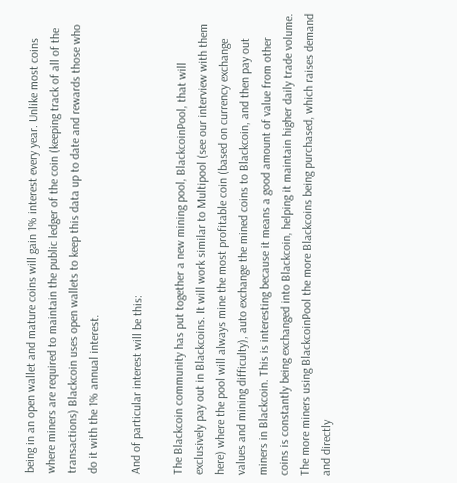being in an open wallet and mature coins will gain 1% interest every year. Unlike most coins where miners are required to maintain the public ledger of the coin (keeping track of all of the transactions) Blackcoin uses open wallets to keep this data up to date and rewards those who do it with the 1% annual interest.

And of particular interest will be this:

The Blackcoin community has put together a new mining pool, BlackcoinPool, that will exclusively pay out in Blackcoins. It will work similar to Multipool (see our interview with them here) where the pool will always mine the most profitable coin (based on currency exchange values and mining difficulty), auto exchange the mined coins to Blackcoin, and then pay out miners in Blackcoin. This is interesting because it means a good amount of value from other coins is constantly being exchanged into Blackcoin, helping it maintain higher daily trade volume. The more miners using BlackcoinPool the more Blackcoins being purchased, which raises demand and directly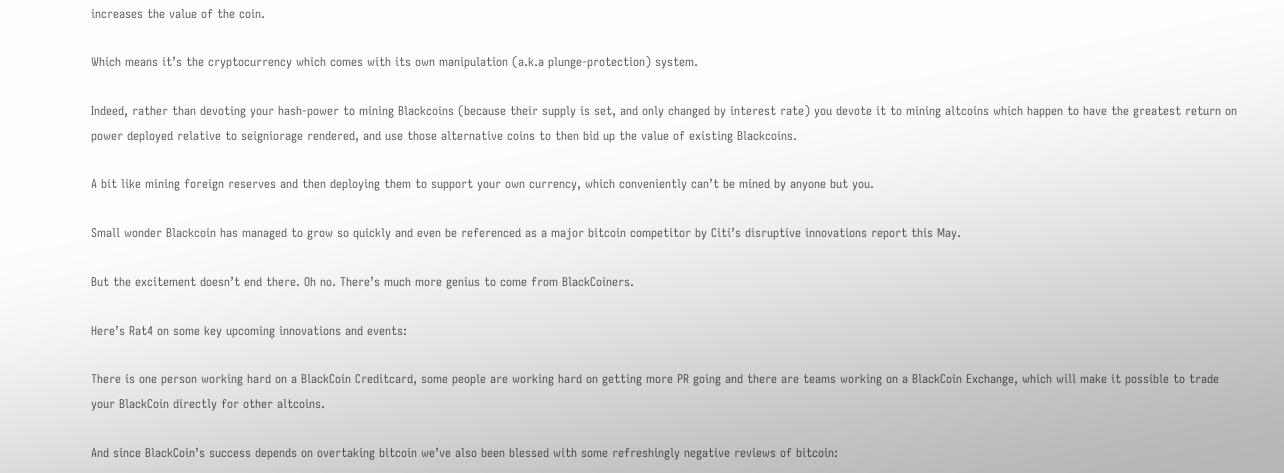increases the value of the coin.

Which means it’s the cryptocurrency which comes with its own manipulation (a.k.a plunge-protection) system.

Indeed, rather than devoting your hash-power to mining Blackcoins (because their supply is set, and only changed by interest rate) you devote it to mining altcoins which happen to have the greatest return on power deployed relative to seigniorage rendered, and use those alternative coins to then bid up the value of existing Blackcoins.

A bit like mining foreign reserves and then deploying them to support your own currency, which conveniently can’t be mined by anyone but you.

Small wonder Blackcoin has managed to grow so quickly and even be referenced as a major bitcoin competitor by Citi’s disruptive innovations report this May.

But the excitement doesn’t end there. Oh no. There’s much more genius to come from BlackCoiners.

Here’s Rat4 on some key upcoming innovations and events:

There is one person working hard on a BlackCoin Creditcard, some people are working hard on getting more PR going and there are teams working on a BlackCoin Exchange, which will make it possible to trade your BlackCoin directly for other altcoins.

And since BlackCoin’s success depends on overtaking bitcoin we’ve also been blessed with some refreshingly negative reviews of bitcoin: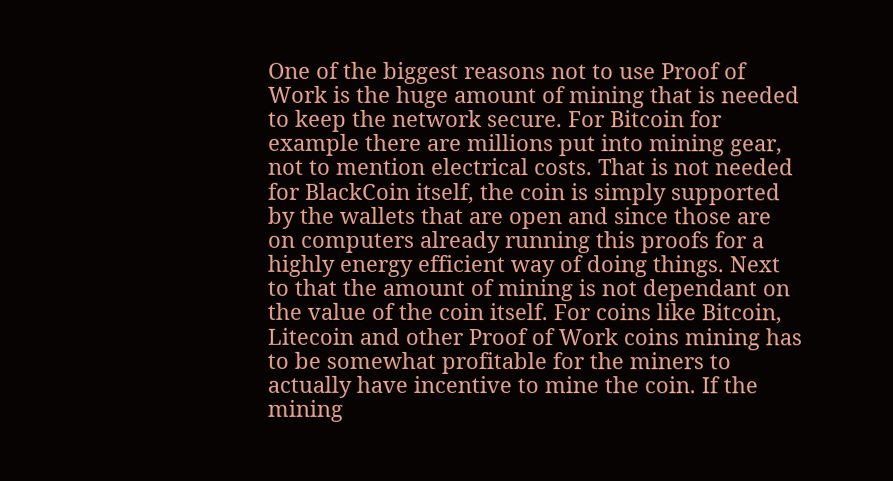One of the biggest reasons not to use Proof of Work is the huge amount of mining that is needed to keep the network secure. For Bitcoin for example there are millions put into mining gear, not to mention electrical costs. That is not needed for BlackCoin itself, the coin is simply supported by the wallets that are open and since those are on computers already running this proofs for a highly energy efficient way of doing things. Next to that the amount of mining is not dependant on the value of the coin itself. For coins like Bitcoin, Litecoin and other Proof of Work coins mining has to be somewhat profitable for the miners to actually have incentive to mine the coin. If the mining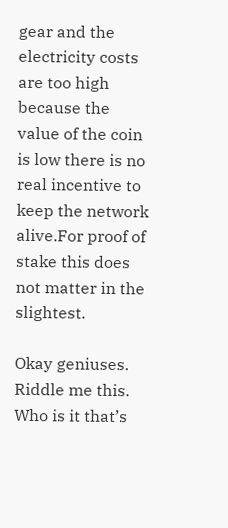gear and the electricity costs are too high because the value of the coin is low there is no real incentive to keep the network alive.For proof of stake this does not matter in the slightest.

Okay geniuses. Riddle me this. Who is it that’s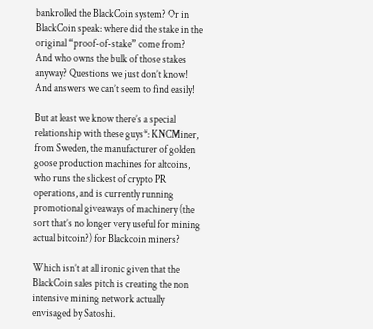bankrolled the BlackCoin system? Or in BlackCoin speak: where did the stake in the original “proof-of-stake” come from? And who owns the bulk of those stakes anyway? Questions we just don’t know! And answers we can’t seem to find easily!

But at least we know there’s a special relationship with these guys*: KNCMiner, from Sweden, the manufacturer of golden goose production machines for altcoins, who runs the slickest of crypto PR operations, and is currently running promotional giveaways of machinery (the sort that’s no longer very useful for mining actual bitcoin?) for Blackcoin miners?

Which isn’t at all ironic given that the BlackCoin sales pitch is creating the non intensive mining network actually envisaged by Satoshi.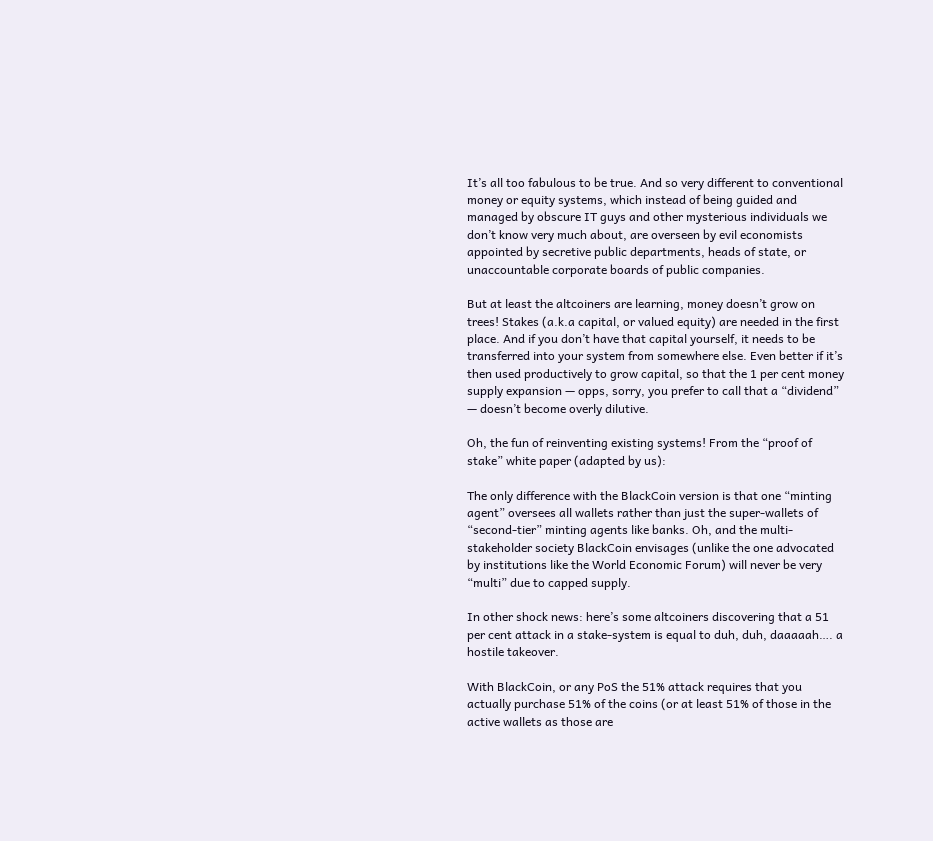It’s all too fabulous to be true. And so very different to conventional money or equity systems, which instead of being guided and managed by obscure IT guys and other mysterious individuals we don’t know very much about, are overseen by evil economists appointed by secretive public departments, heads of state, or unaccountable corporate boards of public companies.

But at least the altcoiners are learning, money doesn’t grow on trees! Stakes (a.k.a capital, or valued equity) are needed in the first place. And if you don’t have that capital yourself, it needs to be transferred into your system from somewhere else. Even better if it’s then used productively to grow capital, so that the 1 per cent money supply expansion — opps, sorry, you prefer to call that a “dividend” — doesn’t become overly dilutive.

Oh, the fun of reinventing existing systems! From the “proof of stake” white paper (adapted by us):

The only difference with the BlackCoin version is that one “minting agent” oversees all wallets rather than just the super-wallets of “second-tier” minting agents like banks. Oh, and the multi-stakeholder society BlackCoin envisages (unlike the one advocated by institutions like the World Economic Forum) will never be very “multi” due to capped supply.

In other shock news: here’s some altcoiners discovering that a 51 per cent attack in a stake-system is equal to duh, duh, daaaaah…. a hostile takeover.

With BlackCoin, or any PoS the 51% attack requires that you actually purchase 51% of the coins (or at least 51% of those in the active wallets as those are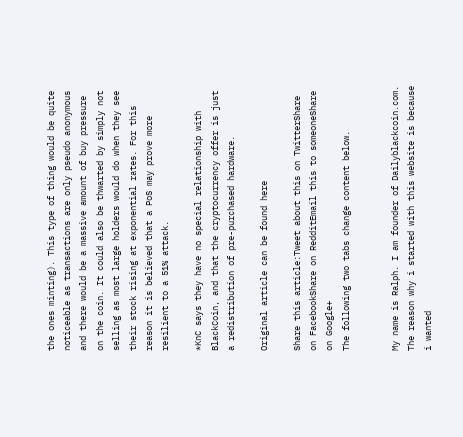the ones minting). This type of thing would be quite noticeable as transactions are only pseudo anonymous and there would be a massive amount of buy pressure on the coin. It could also be thwarted by simply not selling as most large holders would do when they see their stock rising at exponential rates. For this reason it is believed that a PoS may prove more resilient to a 51% attack.

*KnC says they have no special relationship with BlackCoin, and that the cryptocurrency offer is just a redistribution of pre-purchased hardware.

Original article can be found here

Share this article:Tweet about this on TwitterShare on FacebookShare on RedditEmail this to someoneShare on Google+
The following two tabs change content below.


My name is Ralph. I am founder of Dailyblackcoin.com. The reason why i started with this website is because i wanted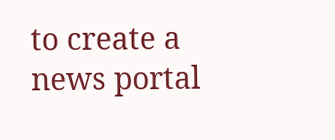to create a news portal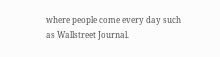where people come every day such as Wallstreet Journal.